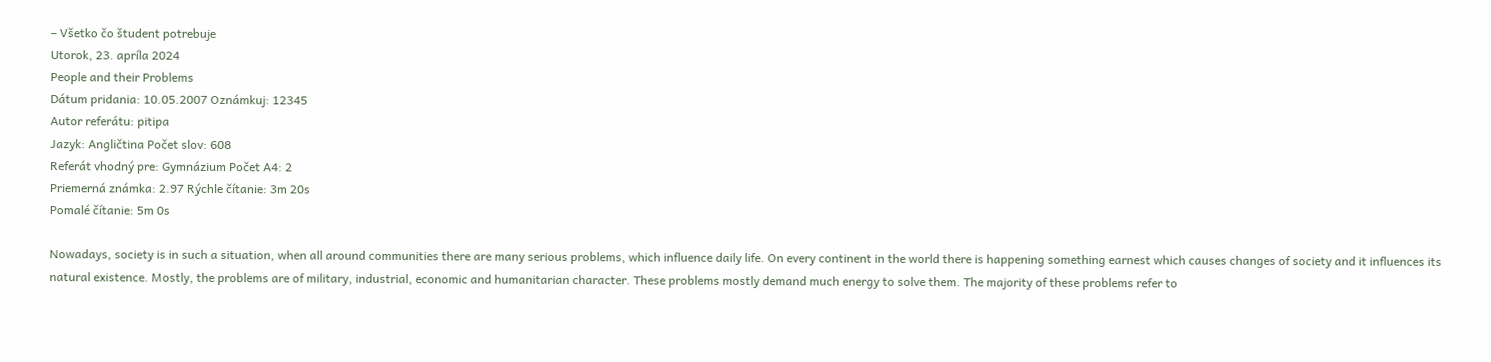– Všetko čo študent potrebuje
Utorok, 23. apríla 2024
People and their Problems
Dátum pridania: 10.05.2007 Oznámkuj: 12345
Autor referátu: pitipa
Jazyk: Angličtina Počet slov: 608
Referát vhodný pre: Gymnázium Počet A4: 2
Priemerná známka: 2.97 Rýchle čítanie: 3m 20s
Pomalé čítanie: 5m 0s

Nowadays, society is in such a situation, when all around communities there are many serious problems, which influence daily life. On every continent in the world there is happening something earnest which causes changes of society and it influences its natural existence. Mostly, the problems are of military, industrial, economic and humanitarian character. These problems mostly demand much energy to solve them. The majority of these problems refer to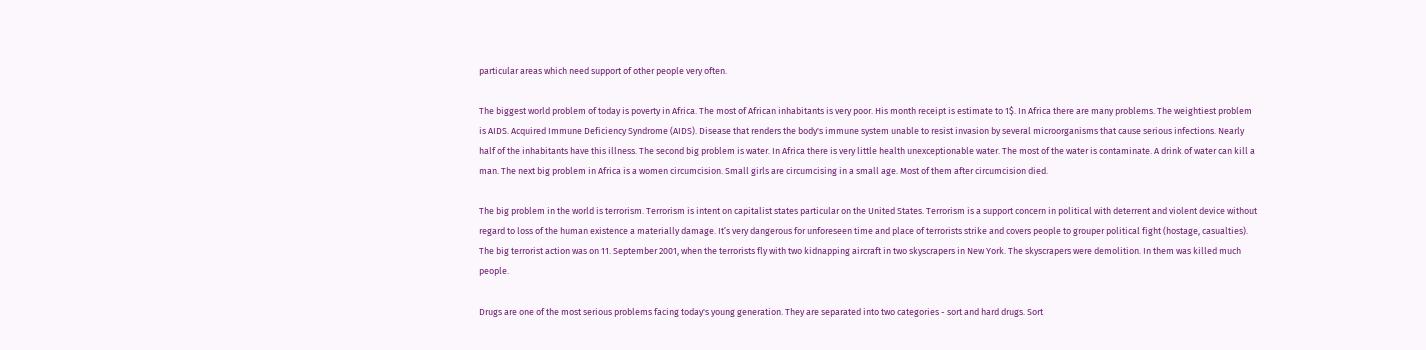particular areas which need support of other people very often.

The biggest world problem of today is poverty in Africa. The most of African inhabitants is very poor. His month receipt is estimate to 1$. In Africa there are many problems. The weightiest problem is AIDS. Acquired Immune Deficiency Syndrome (AIDS). Disease that renders the body's immune system unable to resist invasion by several microorganisms that cause serious infections. Nearly half of the inhabitants have this illness. The second big problem is water. In Africa there is very little health unexceptionable water. The most of the water is contaminate. A drink of water can kill a man. The next big problem in Africa is a women circumcision. Small girls are circumcising in a small age. Most of them after circumcision died.

The big problem in the world is terrorism. Terrorism is intent on capitalist states particular on the United States. Terrorism is a support concern in political with deterrent and violent device without regard to loss of the human existence a materially damage. It’s very dangerous for unforeseen time and place of terrorists strike and covers people to grouper political fight (hostage, casualties). The big terrorist action was on 11. September 2001, when the terrorists fly with two kidnapping aircraft in two skyscrapers in New York. The skyscrapers were demolition. In them was killed much people.

Drugs are one of the most serious problems facing today's young generation. They are separated into two categories - sort and hard drugs. Sort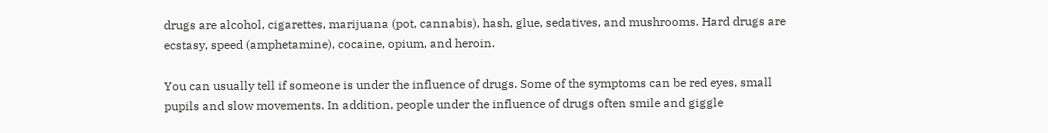drugs are alcohol, cigarettes, marijuana (pot, cannabis), hash, glue, sedatives, and mushrooms. Hard drugs are ecstasy, speed (amphetamine), cocaine, opium, and heroin.

You can usually tell if someone is under the influence of drugs. Some of the symptoms can be red eyes, small pupils and slow movements. In addition, people under the influence of drugs often smile and giggle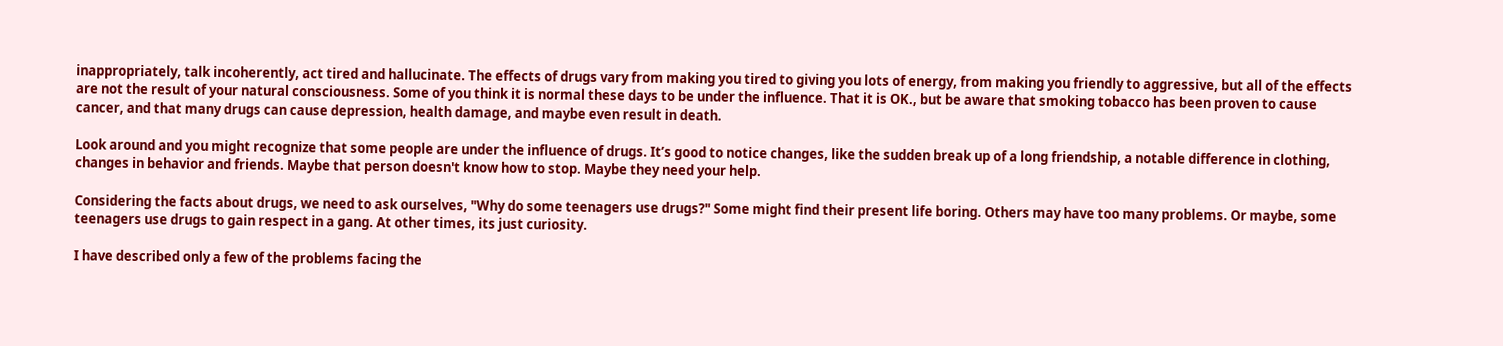inappropriately, talk incoherently, act tired and hallucinate. The effects of drugs vary from making you tired to giving you lots of energy, from making you friendly to aggressive, but all of the effects are not the result of your natural consciousness. Some of you think it is normal these days to be under the influence. That it is OK., but be aware that smoking tobacco has been proven to cause cancer, and that many drugs can cause depression, health damage, and maybe even result in death.

Look around and you might recognize that some people are under the influence of drugs. It’s good to notice changes, like the sudden break up of a long friendship, a notable difference in clothing, changes in behavior and friends. Maybe that person doesn't know how to stop. Maybe they need your help.

Considering the facts about drugs, we need to ask ourselves, "Why do some teenagers use drugs?" Some might find their present life boring. Others may have too many problems. Or maybe, some teenagers use drugs to gain respect in a gang. At other times, its just curiosity.

I have described only a few of the problems facing the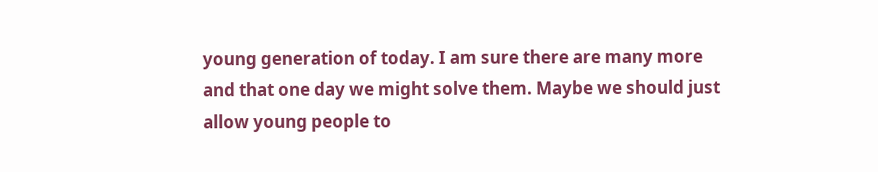young generation of today. I am sure there are many more and that one day we might solve them. Maybe we should just allow young people to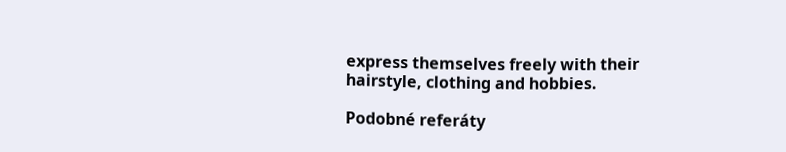express themselves freely with their hairstyle, clothing and hobbies.

Podobné referáty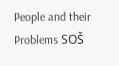People and their Problems SOŠ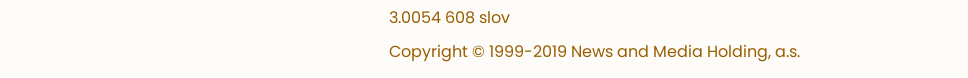3.0054 608 slov
Copyright © 1999-2019 News and Media Holding, a.s.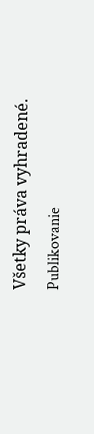Všetky práva vyhradené. Publikovanie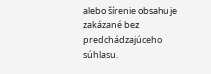alebo šírenie obsahu je zakázané bez predchádzajúceho súhlasu.